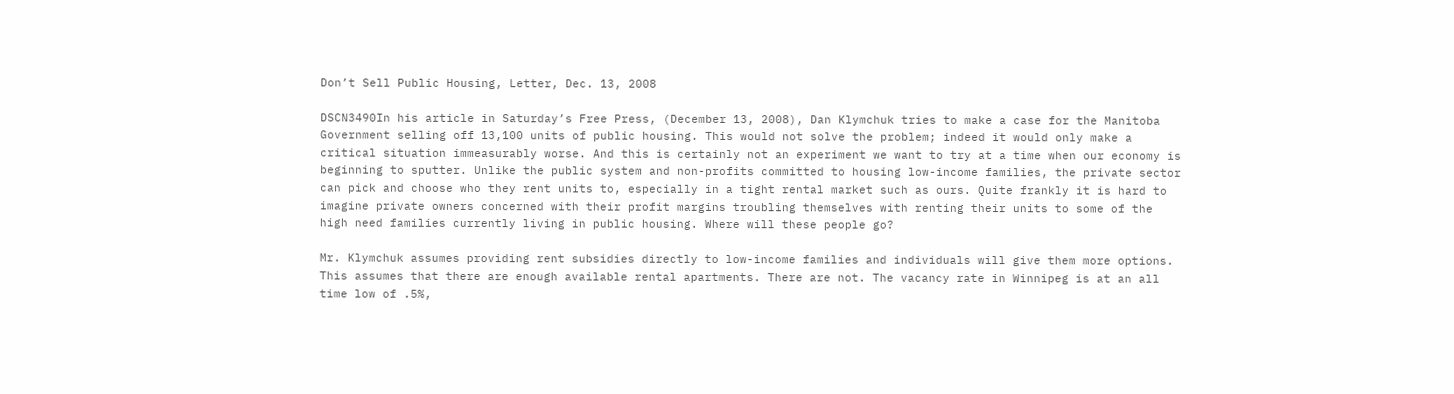Don’t Sell Public Housing, Letter, Dec. 13, 2008

DSCN3490In his article in Saturday’s Free Press, (December 13, 2008), Dan Klymchuk tries to make a case for the Manitoba Government selling off 13,100 units of public housing. This would not solve the problem; indeed it would only make a critical situation immeasurably worse. And this is certainly not an experiment we want to try at a time when our economy is beginning to sputter. Unlike the public system and non-profits committed to housing low-income families, the private sector can pick and choose who they rent units to, especially in a tight rental market such as ours. Quite frankly it is hard to imagine private owners concerned with their profit margins troubling themselves with renting their units to some of the high need families currently living in public housing. Where will these people go?

Mr. Klymchuk assumes providing rent subsidies directly to low-income families and individuals will give them more options. This assumes that there are enough available rental apartments. There are not. The vacancy rate in Winnipeg is at an all time low of .5%,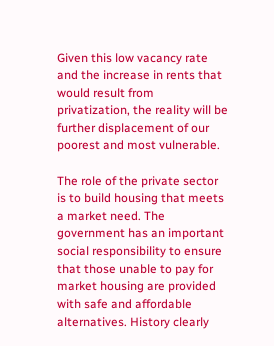Given this low vacancy rate and the increase in rents that would result from privatization, the reality will be further displacement of our poorest and most vulnerable.

The role of the private sector is to build housing that meets a market need. The government has an important social responsibility to ensure that those unable to pay for market housing are provided with safe and affordable alternatives. History clearly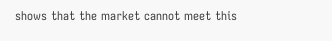shows that the market cannot meet this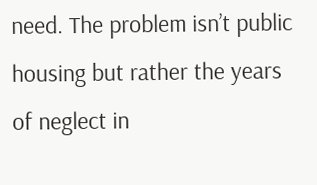need. The problem isn’t public housing but rather the years of neglect in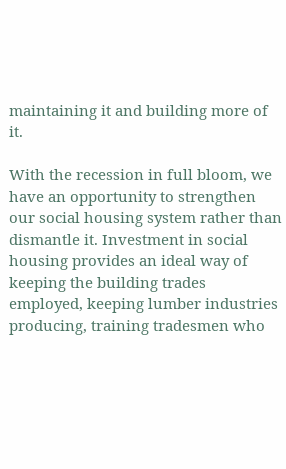maintaining it and building more of it.

With the recession in full bloom, we have an opportunity to strengthen our social housing system rather than dismantle it. Investment in social housing provides an ideal way of keeping the building trades employed, keeping lumber industries producing, training tradesmen who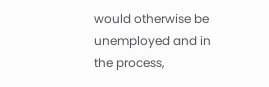would otherwise be unemployed and in the process,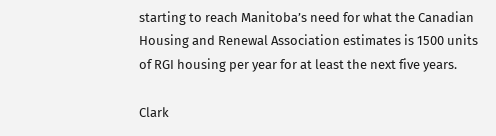starting to reach Manitoba’s need for what the Canadian Housing and Renewal Association estimates is 1500 units of RGI housing per year for at least the next five years.

Clark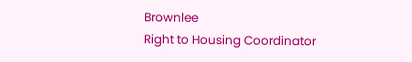Brownlee
Right to Housing Coordinator